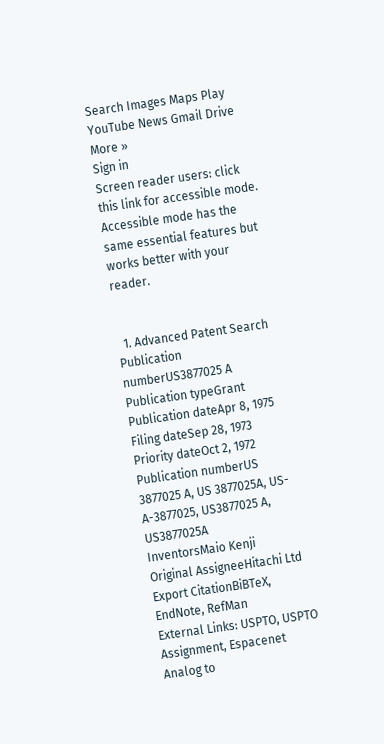Search Images Maps Play YouTube News Gmail Drive More »
Sign in
Screen reader users: click this link for accessible mode. Accessible mode has the same essential features but works better with your reader.


  1. Advanced Patent Search
Publication numberUS3877025 A
Publication typeGrant
Publication dateApr 8, 1975
Filing dateSep 28, 1973
Priority dateOct 2, 1972
Publication numberUS 3877025 A, US 3877025A, US-A-3877025, US3877025 A, US3877025A
InventorsMaio Kenji
Original AssigneeHitachi Ltd
Export CitationBiBTeX, EndNote, RefMan
External Links: USPTO, USPTO Assignment, Espacenet
Analog to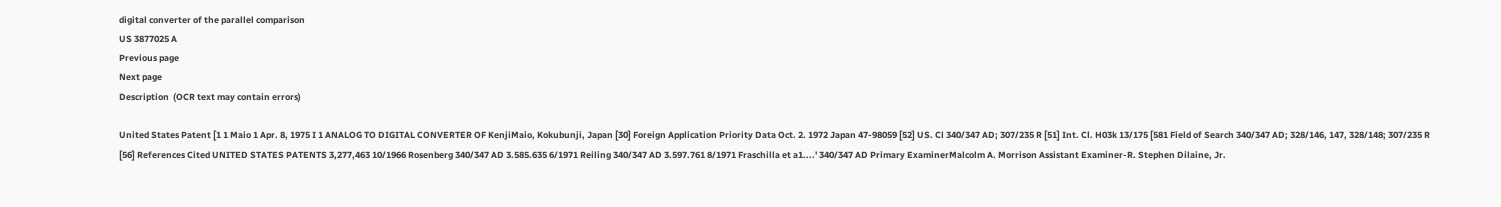digital converter of the parallel comparison
US 3877025 A
Previous page
Next page
Description  (OCR text may contain errors)

United States Patent [1 1 Maio 1 Apr. 8, 1975 I 1 ANALOG TO DIGITAL CONVERTER OF KenjiMaio, Kokubunji, Japan [30] Foreign Application Priority Data Oct. 2. 1972 Japan 47-98059 [52] US. Cl 340/347 AD; 307/235 R [51] Int. Cl. H03k 13/175 [581 Field of Search 340/347 AD; 328/146, 147, 328/148; 307/235 R [56] References Cited UNITED STATES PATENTS 3,277,463 10/1966 Rosenberg 340/347 AD 3.585.635 6/1971 Reiling 340/347 AD 3.597.761 8/1971 Fraschilla et a1....' 340/347 AD Primary ExaminerMalcolm A. Morrison Assistant Examiner-R. Stephen Dilaine, Jr.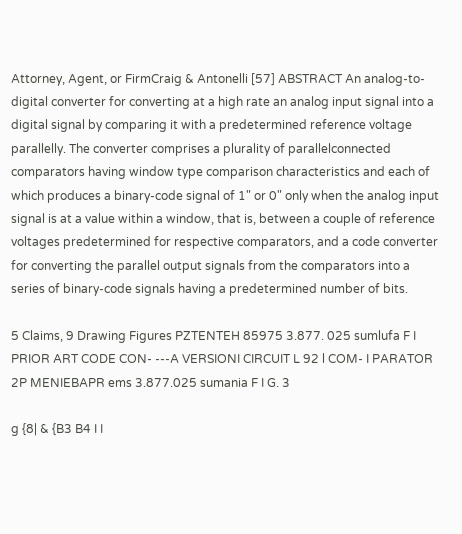Attorney, Agent, or FirmCraig & Antonelli [57] ABSTRACT An analog-to-digital converter for converting at a high rate an analog input signal into a digital signal by comparing it with a predetermined reference voltage parallelly. The converter comprises a plurality of parallelconnected comparators having window type comparison characteristics and each of which produces a binary-code signal of 1" or 0" only when the analog input signal is at a value within a window, that is, between a couple of reference voltages predetermined for respective comparators, and a code converter for converting the parallel output signals from the comparators into a series of binary-code signals having a predetermined number of bits.

5 Claims, 9 Drawing Figures PZTENTEH 85975 3.877. 025 sumlufa F I PRIOR ART CODE CON- ---A VERSIONI CIRCUIT L 92 l COM- I PARATOR 2P MENIEBAPR ems 3.877.025 sumania F I G. 3

g {8| & {B3 B4 I I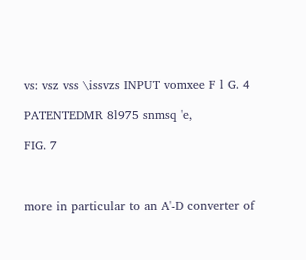vs: vsz vss \issvzs INPUT vomxee F l G. 4

PATENTEDMR 8l975 snmsq 'e,

FIG. 7



more in particular to an A'-D converter of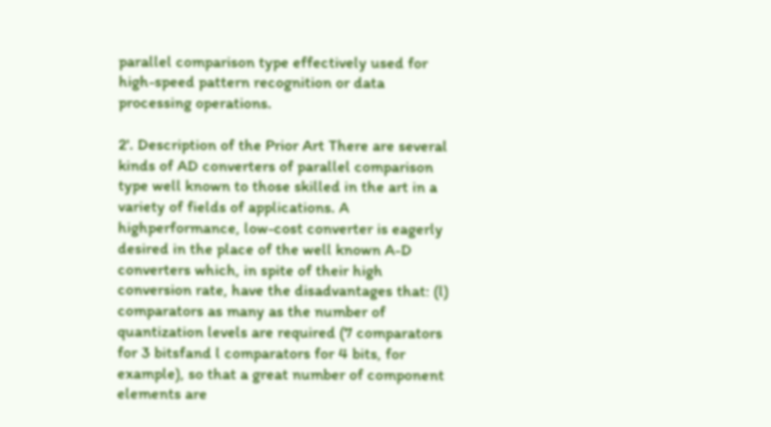parallel comparison type effectively used for high-speed pattern recognition or data processing operations.

2'. Description of the Prior Art There are several kinds of AD converters of parallel comparison type well known to those skilled in the art in a variety of fields of applications. A highperformance, low-cost converter is eagerly desired in the place of the well known A-D converters which, in spite of their high conversion rate, have the disadvantages that: (l) comparators as many as the number of quantization levels are required (7 comparators for 3 bitsfand l comparators for 4 bits, for example), so that a great number of component elements are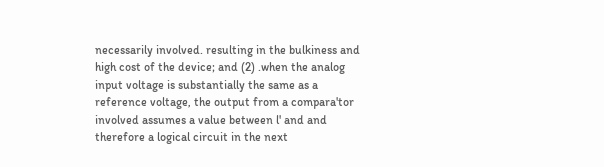necessarily involved. resulting in the bulkiness and high cost of the device; and (2) .when the analog input voltage is substantially the same as a reference voltage, the output from a compara'tor involved assumes a value between l' and and therefore a logical circuit in the next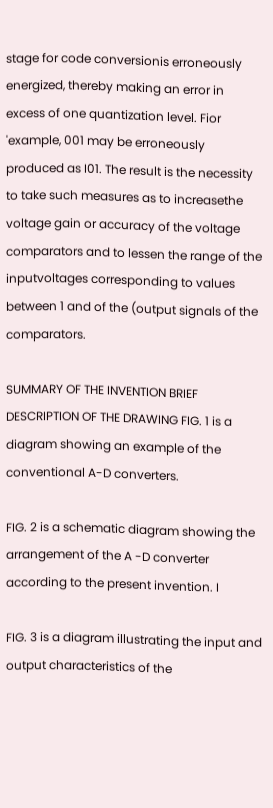stage for code conversionis erroneously energized, thereby making an error in excess of one quantization level. Fior 'example, 001 may be erroneously produced as I01. The result is the necessity to take such measures as to increasethe voltage gain or accuracy of the voltage comparators and to lessen the range of the inputvoltages corresponding to values between 1 and of the (output signals of the comparators.

SUMMARY OF THE INVENTION BRIEF DESCRIPTION OF THE DRAWING FIG. 1 is a diagram showing an example of the conventional A-D converters.

FIG. 2 is a schematic diagram showing the arrangement of the A -D converter according to the present invention. I

FIG. 3 is a diagram illustrating the input and output characteristics of the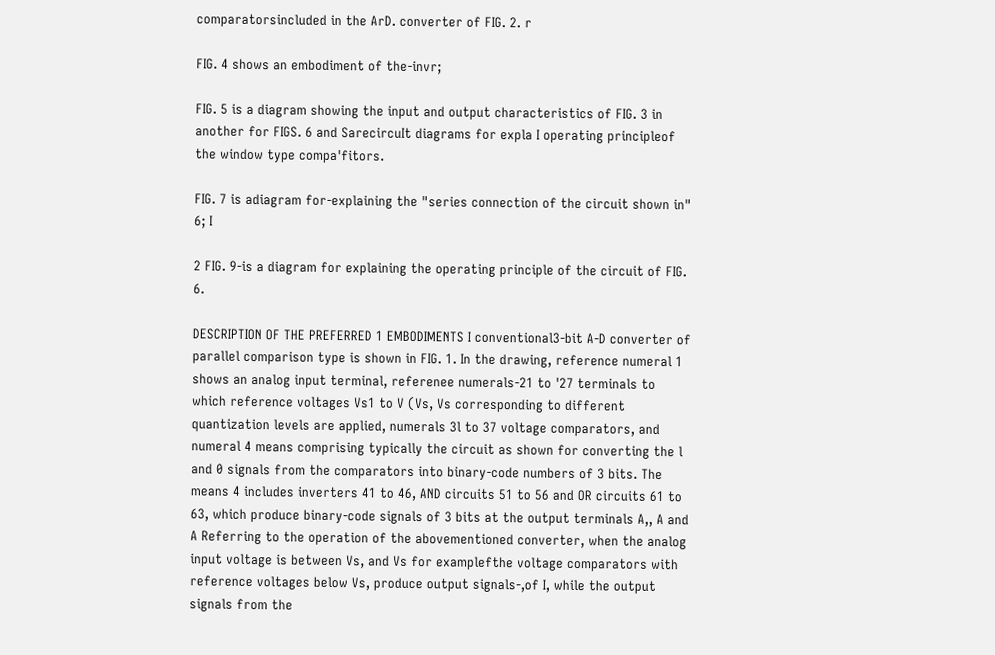comparatorsincluded in the ArD. converter of FIG. 2. r

FIG. 4 shows an embodiment of the-invr;

FIG. 5 is a diagram showing the input and output characteristics of FIG. 3 in another for FIGS. 6 and SarecircuIt diagrams for expla I operating principleof the window type compa'fitors.

FIG. 7 is adiagram for-explaining the "series connection of the circuit shown in" 6; I

2 FIG. 9-is a diagram for explaining the operating principle of the circuit of FIG. 6.

DESCRIPTION OF THE PREFERRED 1 EMBODIMENTS I conventional3-bit A-D converter of parallel comparison type is shown in FIG. 1. In the drawing, reference numeral 1 shows an analog input terminal, referenee numerals-21 to '27 terminals to which reference voltages Vs1 to V (Vs, Vs corresponding to different quantization levels are applied, numerals 3l to 37 voltage comparators, and numeral 4 means comprising typically the circuit as shown for converting the l and 0 signals from the comparators into binary-code numbers of 3 bits. The means 4 includes inverters 41 to 46, AND circuits 51 to 56 and OR circuits 61 to 63, which produce binary-code signals of 3 bits at the output terminals A,, A and A Referring to the operation of the abovementioned converter, when the analog input voltage is between Vs, and Vs for examplefthe voltage comparators with reference voltages below Vs, produce output signals-,of I, while the output signals from the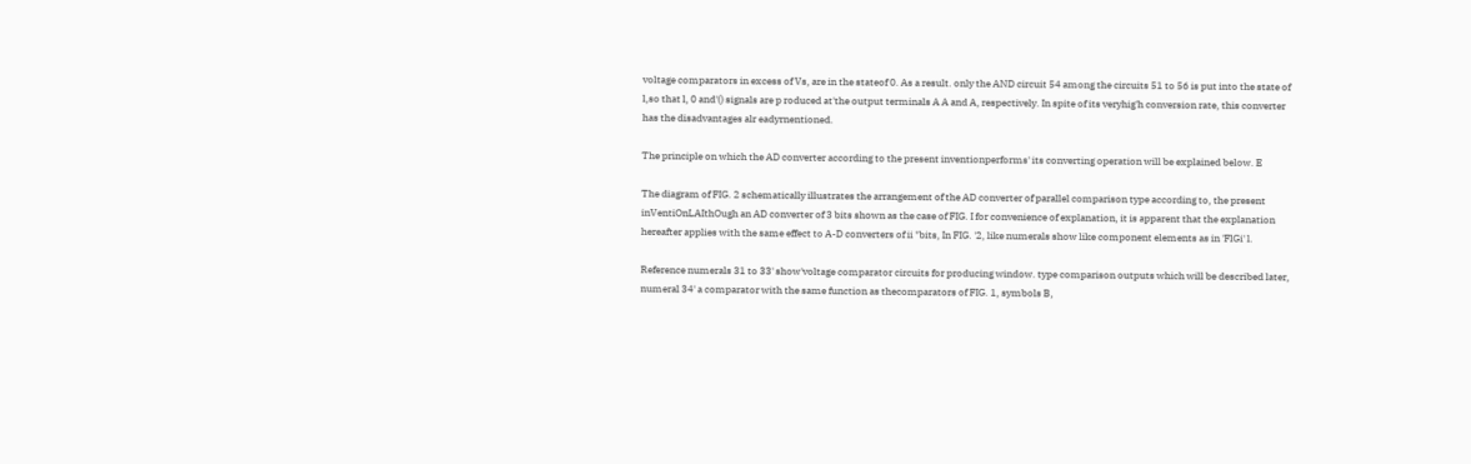voltage comparators in excess of Vs, are in the stateof 0. As a result. only the AND circuit 54 among the circuits 51 to 56 is put into the state of l,so that l, 0 and'() signals are p roduced at'the output terminals A A and A, respectively. In spite of its veryhig'h conversion rate, this converter has the disadvantages alr eadyrnentioned.

The principle on which the AD converter according to the present inventionperforms' its converting operation will be explained below. E

The diagram of FIG. 2 schematically illustrates the arrangement of the AD converter of parallel comparison type according to, the present inVentiOnLAIthOugh an AD converter of 3 bits shown as the case of FIG. I for convenience of explanation, it is apparent that the explanation hereafter applies with the same effect to A-D converters of ii "bits, In FIG. '2, like numerals show like component elements as in 'FlGi' l.

Reference numerals 31 to 33' show'voltage comparator circuits for producing window. type comparison outputs which will be described later, numeral 34' a comparator with the same function as thecomparators of FIG. 1, symbols B,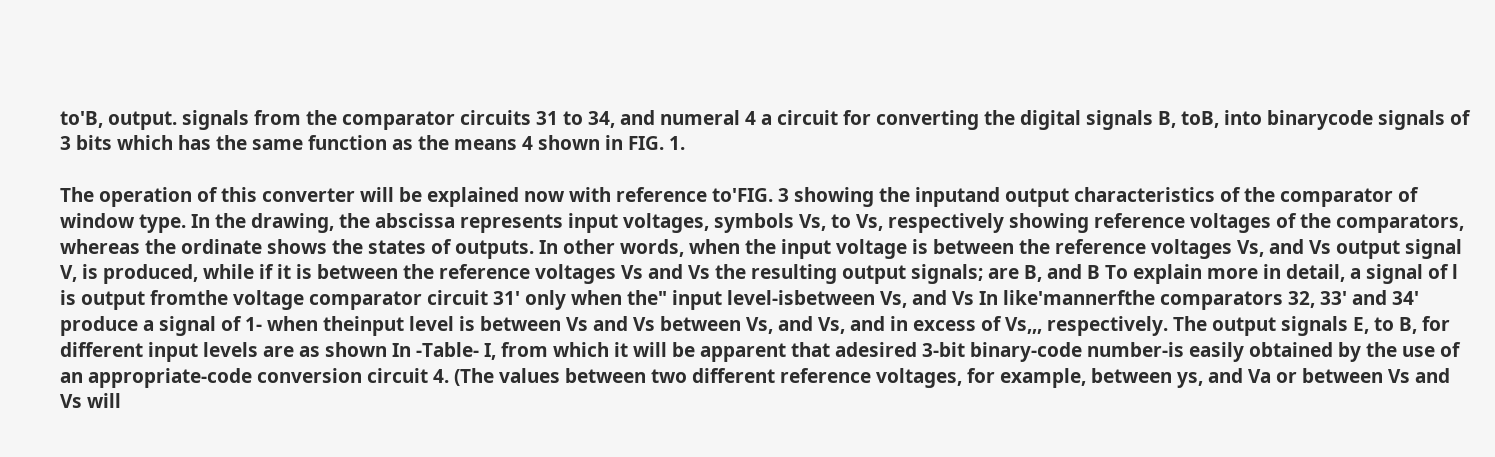to'B, output. signals from the comparator circuits 31 to 34, and numeral 4 a circuit for converting the digital signals B, toB, into binarycode signals of 3 bits which has the same function as the means 4 shown in FIG. 1.

The operation of this converter will be explained now with reference to'FIG. 3 showing the inputand output characteristics of the comparator of window type. In the drawing, the abscissa represents input voltages, symbols Vs, to Vs, respectively showing reference voltages of the comparators, whereas the ordinate shows the states of outputs. In other words, when the input voltage is between the reference voltages Vs, and Vs output signal V, is produced, while if it is between the reference voltages Vs and Vs the resulting output signals; are B, and B To explain more in detail, a signal of l is output fromthe voltage comparator circuit 31' only when the" input level-isbetween Vs, and Vs In like'mannerfthe comparators 32, 33' and 34' produce a signal of 1- when theinput level is between Vs and Vs between Vs, and Vs, and in excess of Vs,,, respectively. The output signals E, to B, for different input levels are as shown In -Table- I, from which it will be apparent that adesired 3-bit binary-code number-is easily obtained by the use of an appropriate-code conversion circuit 4. (The values between two different reference voltages, for example, between ys, and Va or between Vs and Vs will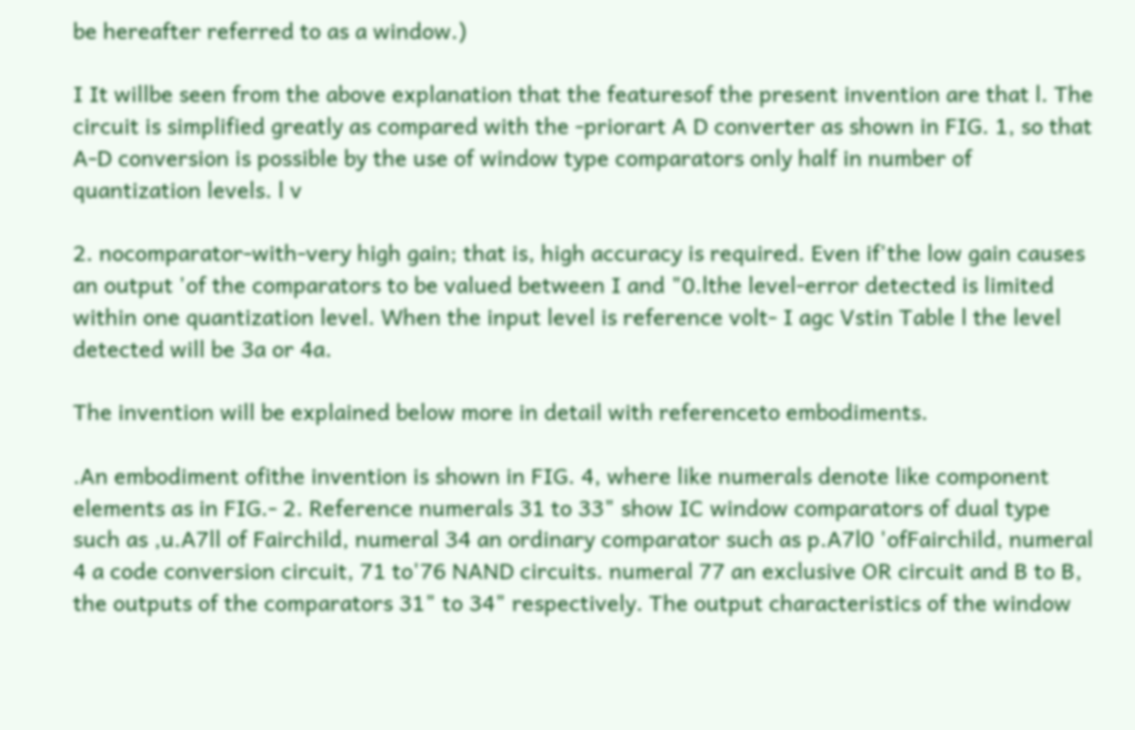be hereafter referred to as a window.)

I It willbe seen from the above explanation that the featuresof the present invention are that l. The circuit is simplified greatly as compared with the -priorart A D converter as shown in FIG. 1, so that A-D conversion is possible by the use of window type comparators only half in number of quantization levels. l v

2. nocomparator-with-very high gain; that is, high accuracy is required. Even if'the low gain causes an output 'of the comparators to be valued between I and "0.lthe level-error detected is limited within one quantization level. When the input level is reference volt- I agc Vstin Table l the level detected will be 3a or 4a.

The invention will be explained below more in detail with referenceto embodiments.

.An embodiment ofithe invention is shown in FIG. 4, where like numerals denote like component elements as in FIG.- 2. Reference numerals 31 to 33" show IC window comparators of dual type such as ,u.A7ll of Fairchild, numeral 34 an ordinary comparator such as p.A7l0 'ofFairchild, numeral 4 a code conversion circuit, 71 to'76 NAND circuits. numeral 77 an exclusive OR circuit and B to B, the outputs of the comparators 31" to 34" respectively. The output characteristics of the window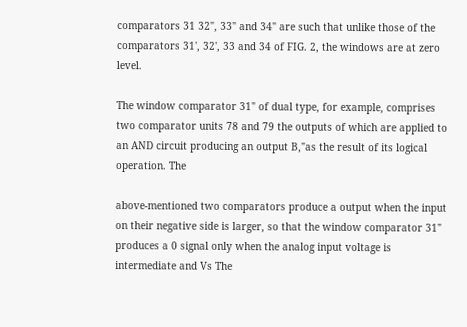comparators 31 32", 33" and 34" are such that unlike those of the comparators 31', 32', 33 and 34 of FIG. 2, the windows are at zero level.

The window comparator 31" of dual type, for example, comprises two comparator units 78 and 79 the outputs of which are applied to an AND circuit producing an output B,"as the result of its logical operation. The

above-mentioned two comparators produce a output when the input on their negative side is larger, so that the window comparator 31" produces a 0 signal only when the analog input voltage is intermediate and Vs The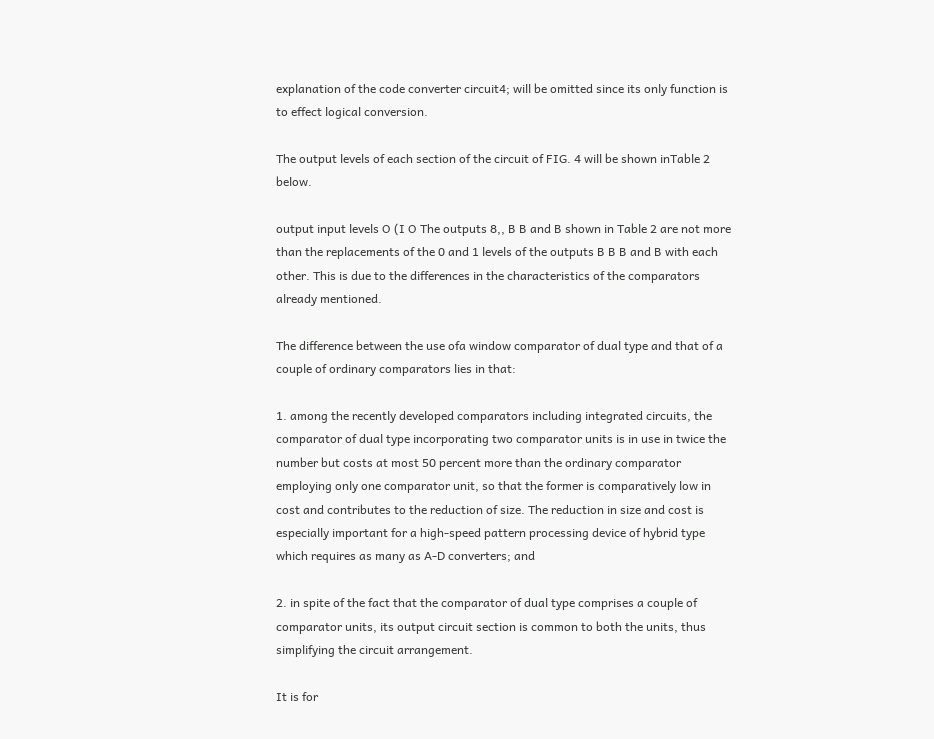explanation of the code converter circuit4; will be omitted since its only function is to effect logical conversion.

The output levels of each section of the circuit of FIG. 4 will be shown inTable 2 below.

output input levels O (I O The outputs 8,, B B and B shown in Table 2 are not more than the replacements of the 0 and 1 levels of the outputs B B B and B with each other. This is due to the differences in the characteristics of the comparators already mentioned.

The difference between the use ofa window comparator of dual type and that of a couple of ordinary comparators lies in that:

1. among the recently developed comparators including integrated circuits, the comparator of dual type incorporating two comparator units is in use in twice the number but costs at most 50 percent more than the ordinary comparator employing only one comparator unit, so that the former is comparatively low in cost and contributes to the reduction of size. The reduction in size and cost is especially important for a high-speed pattern processing device of hybrid type which requires as many as A-D converters; and

2. in spite of the fact that the comparator of dual type comprises a couple of comparator units, its output circuit section is common to both the units, thus simplifying the circuit arrangement.

It is for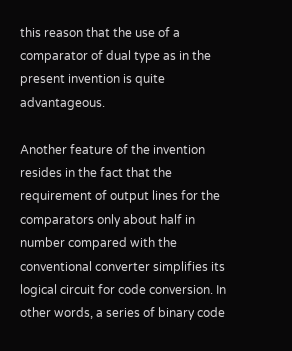this reason that the use of a comparator of dual type as in the present invention is quite advantageous.

Another feature of the invention resides in the fact that the requirement of output lines for the comparators only about half in number compared with the conventional converter simplifies its logical circuit for code conversion. In other words, a series of binary code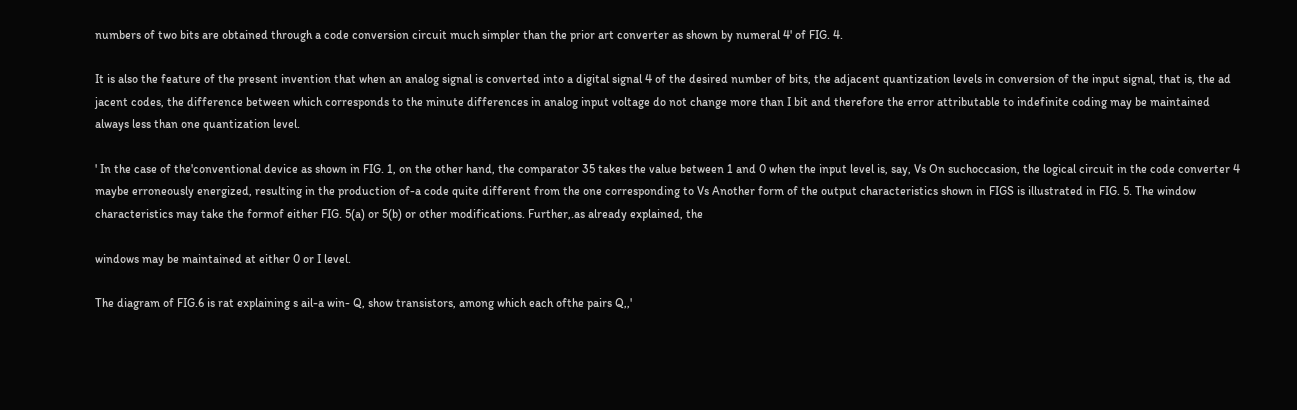numbers of two bits are obtained through a code conversion circuit much simpler than the prior art converter as shown by numeral 4' of FIG. 4.

It is also the feature of the present invention that when an analog signal is converted into a digital signal 4 of the desired number of bits, the adjacent quantization levels in conversion of the input signal, that is, the ad jacent codes, the difference between which corresponds to the minute differences in analog input voltage do not change more than I bit and therefore the error attributable to indefinite coding may be maintained always less than one quantization level.

' In the case of the'conventional device as shown in FIG. 1, on the other hand, the comparator 35 takes the value between 1 and 0 when the input level is, say, Vs On suchoccasion, the logical circuit in the code converter 4 maybe erroneously energized, resulting in the production of-a code quite different from the one corresponding to Vs Another form of the output characteristics shown in FIGS is illustrated in FIG. 5. The window characteristics may take the formof either FIG. 5(a) or 5(b) or other modifications. Further,.as already explained, the

windows may be maintained at either 0 or I level.

The diagram of FIG.6 is rat explaining s ail-a win- Q, show transistors, among which each ofthe pairs Q,,'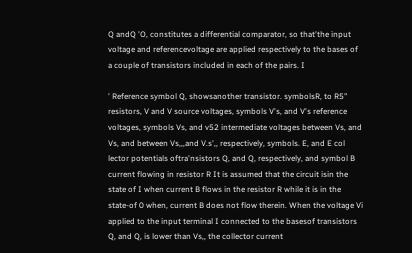Q andQ 'O, constitutes a differential comparator, so that'the input voltage and referencevoltage are applied respectively to the bases of a couple of transistors included in each of the pairs. I

' Reference symbol Q, showsanother transistor. symbolsR, to R5" resistors, V and V source voltages, symbols V's, and V's reference voltages, symbols Vs, and v52 intermediate voltages between Vs, and Vs, and between Vs,,,and V.s',, respectively, symbols. E, and E col lector potentials oftra'nsistors Q, and Q, respectively, and symbol B current flowing in resistor R It is assumed that the circuit isin the state of I when current B flows in the resistor R while it is in the state-of 0 when, current B does not flow therein. When the voltage Vi applied to the input terminal I connected to the basesof transistors Q, and Q, is lower than Vs,, the collector current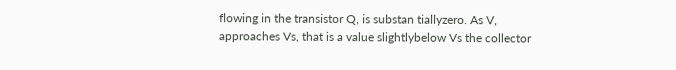flowing in the transistor Q, is substan tiallyzero. As V, approaches Vs, that is a value slightlybelow Vs the collector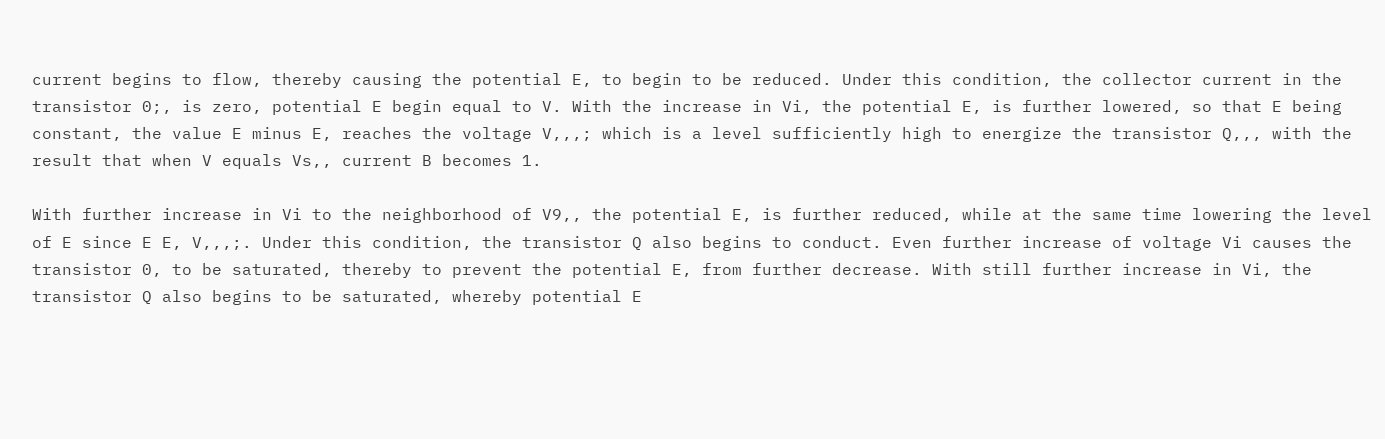current begins to flow, thereby causing the potential E, to begin to be reduced. Under this condition, the collector current in the transistor 0;, is zero, potential E begin equal to V. With the increase in Vi, the potential E, is further lowered, so that E being constant, the value E minus E, reaches the voltage V,,,; which is a level sufficiently high to energize the transistor Q,,, with the result that when V equals Vs,, current B becomes 1.

With further increase in Vi to the neighborhood of V9,, the potential E, is further reduced, while at the same time lowering the level of E since E E, V,,,;. Under this condition, the transistor Q also begins to conduct. Even further increase of voltage Vi causes the transistor 0, to be saturated, thereby to prevent the potential E, from further decrease. With still further increase in Vi, the transistor Q also begins to be saturated, whereby potential E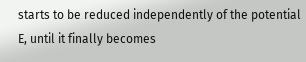starts to be reduced independently of the potential E, until it finally becomes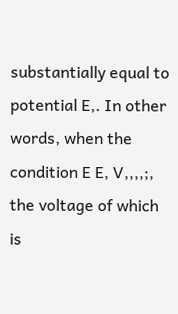substantially equal to potential E,. In other words, when the condition E E, V,,,,;, the voltage of which is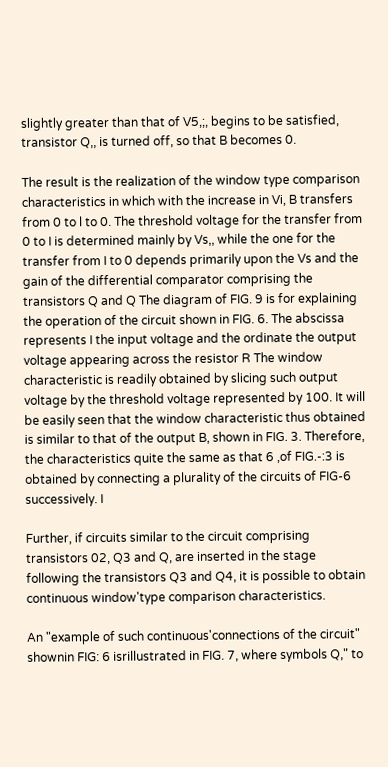slightly greater than that of V5,;, begins to be satisfied, transistor Q,, is turned off, so that B becomes 0.

The result is the realization of the window type comparison characteristics in which with the increase in Vi, B transfers from 0 to l to 0. The threshold voltage for the transfer from 0 to I is determined mainly by Vs,, while the one for the transfer from I to 0 depends primarily upon the Vs and the gain of the differential comparator comprising the transistors Q and Q The diagram of FIG. 9 is for explaining the operation of the circuit shown in FIG. 6. The abscissa represents I the input voltage and the ordinate the output voltage appearing across the resistor R The window characteristic is readily obtained by slicing such output voltage by the threshold voltage represented by 100. It will be easily seen that the window characteristic thus obtained is similar to that of the output B, shown in FIG. 3. Therefore, the characteristics quite the same as that 6 ,of FIG.-:3 is obtained by connecting a plurality of the circuits of FIG-6 successively. I

Further, if circuits similar to the circuit comprising transistors 02, Q3 and Q, are inserted in the stage following the transistors Q3 and Q4, it is possible to obtain continuous window'type comparison characteristics.

An "example of such continuous'connections of the circuit" shownin FIG: 6 isrillustrated in FIG. 7, where symbols Q," to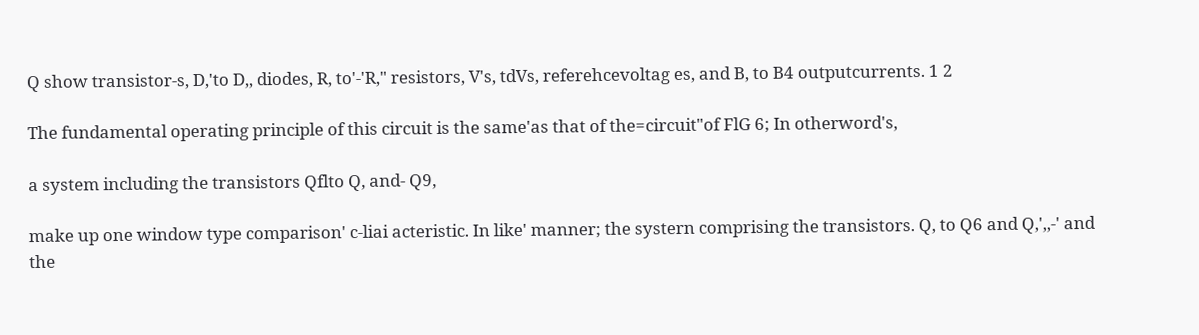Q show transistor-s, D,'to D,, diodes, R, to'-'R," resistors, V's, tdVs, referehcevoltag es, and B, to B4 outputcurrents. 1 2

The fundamental operating principle of this circuit is the same'as that of the=circuit"of FlG 6; In otherword's,

a system including the transistors Qflto Q, and- Q9,

make up one window type comparison' c-liai acteristic. In like' manner; the systern comprising the transistors. Q, to Q6 and Q,',,-' and the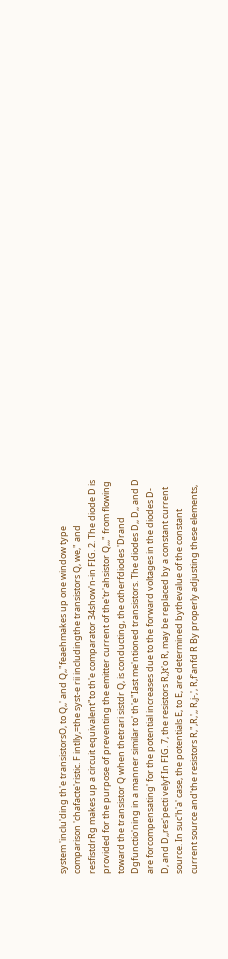system 'inclu'ding th'e transistorsO, to Q,,' and Q,,"feaehmakes up one window type comparison 'chafacte'ristic. F intlly,=the syst-e rii includingthe transistors Q, we," and resfistdrRg makes up a circuit equivalent"to th'e comparator 34show'n-in FIG. 2. The diode D is provided for the purpose of preventing the emitter current of the'tr'ahsistor Q,,," from flowing toward the transistor Q when thetrari sistdr Q, is conducting, the otherfdiodes 'Drand Dgfunctio'ning in a manner similar to' th'e"Iast me'ntioned transistors. The diodes D,, D,, and D are forcompensating' for the potential increases due to the forward voltages in the diodes D- D, and D,,res'pecti velyf In FIG. 7, the resistors R,}t'o R, may be replaced by a constant current source. In suc'h'a' case, the potentials E, to E, are determined bythevalue of the constant current source and'the resistors R,",R,',, R,j-,', R,f'anfd R By properly adjusting these elements,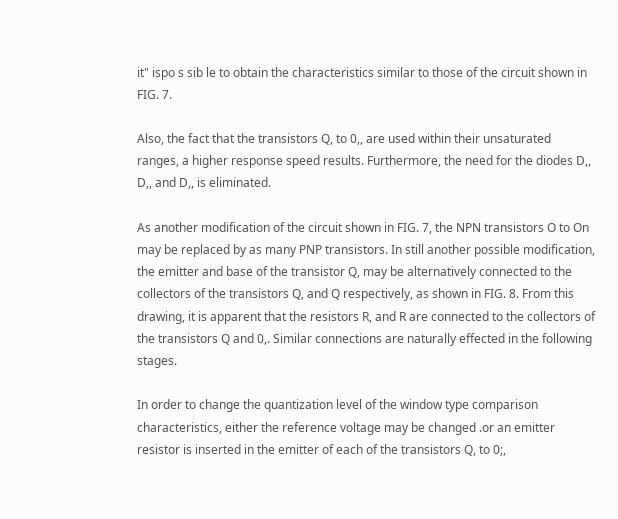it" ispo s sib le to obtain the characteristics similar to those of the circuit shown in FIG. 7.

Also, the fact that the transistors Q, to 0,, are used within their unsaturated ranges, a higher response speed results. Furthermore, the need for the diodes D,, D,, and D,, is eliminated.

As another modification of the circuit shown in FIG. 7, the NPN transistors O to On may be replaced by as many PNP transistors. In still another possible modification, the emitter and base of the transistor Q, may be alternatively connected to the collectors of the transistors Q, and Q respectively, as shown in FIG. 8. From this drawing, it is apparent that the resistors R, and R are connected to the collectors of the transistors Q and 0,. Similar connections are naturally effected in the following stages.

In order to change the quantization level of the window type comparison characteristics, either the reference voltage may be changed .or an emitter resistor is inserted in the emitter of each of the transistors Q, to 0;,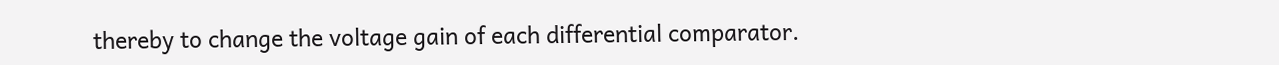thereby to change the voltage gain of each differential comparator.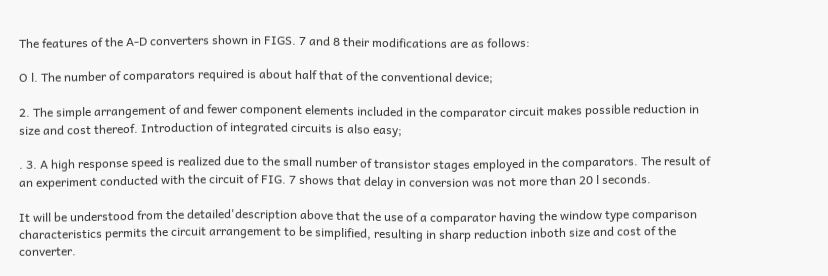The features of the A-D converters shown in FIGS. 7 and 8 their modifications are as follows:

O l. The number of comparators required is about half that of the conventional device;

2. The simple arrangement of and fewer component elements included in the comparator circuit makes possible reduction in size and cost thereof. Introduction of integrated circuits is also easy;

. 3. A high response speed is realized due to the small number of transistor stages employed in the comparators. The result of an experiment conducted with the circuit of FIG. 7 shows that delay in conversion was not more than 20 l seconds.

It will be understood from the detailed'description above that the use of a comparator having the window type comparison characteristics permits the circuit arrangement to be simplified, resulting in sharp reduction inboth size and cost of the converter.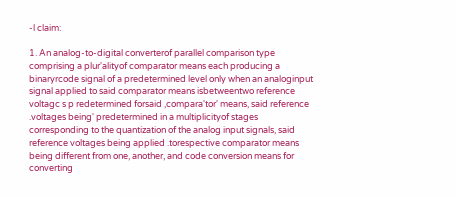-l claim:

1. An analog-to-digital converterof parallel comparison type comprising a plur'alityof comparator means each producing a binaryrcode signal of a predetermined level only when an analoginput signal applied to said comparator means isbetweentwo reference voltagc s p redetermined forsaid ,compara'tor' means, said reference .voltages being' predetermined in a multiplicityof stages corresponding to the quantization of the analog input signals, said reference voltages being applied .torespective comparator means being different from one, another, and code conversion means for converting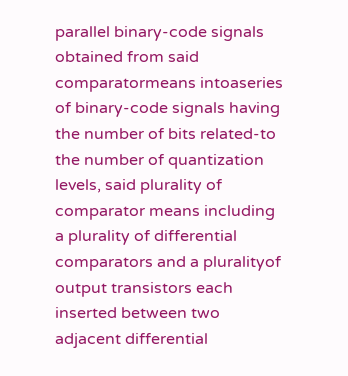parallel binary-code signals obtained from said comparatormeans intoaseries of binary-code signals having the number of bits related-to the number of quantization levels, said plurality of comparator means including a plurality of differential comparators and a pluralityof output transistors each inserted between two adjacent differential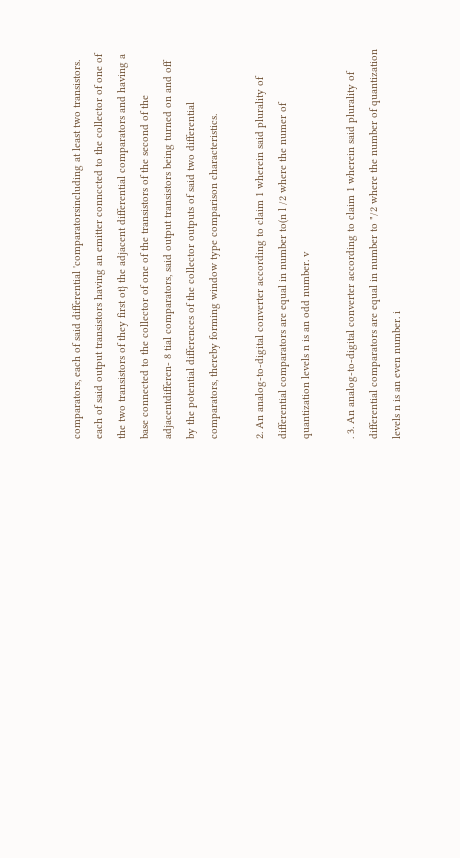comparators, each of said differential 'comparatorsincluding at least two transistors. each of said output transistors having an emitter connccted to the collector of one of the two transistors of they first ot} the adjacent differential comparators and having a base connected to the collector of one of the transistors of the second of the adjacentdifferen- 8 tial comparators, said output transistors being turned on and off by the potential differences of the collector outputs of said two differential comparators, thereby forming window type comparison characteristics.

2. An analog-to-digital converter according to claim 1 wherein said plurality of differential comparators are equal in number to(n l /2 where the numer of quantization levels n is an odd number. v

. 3. An analog-to-digital converter according to claim 1 wherein said plurality of differential comparators are equal in number to "/2 where the number of quantization levels n is an even number. i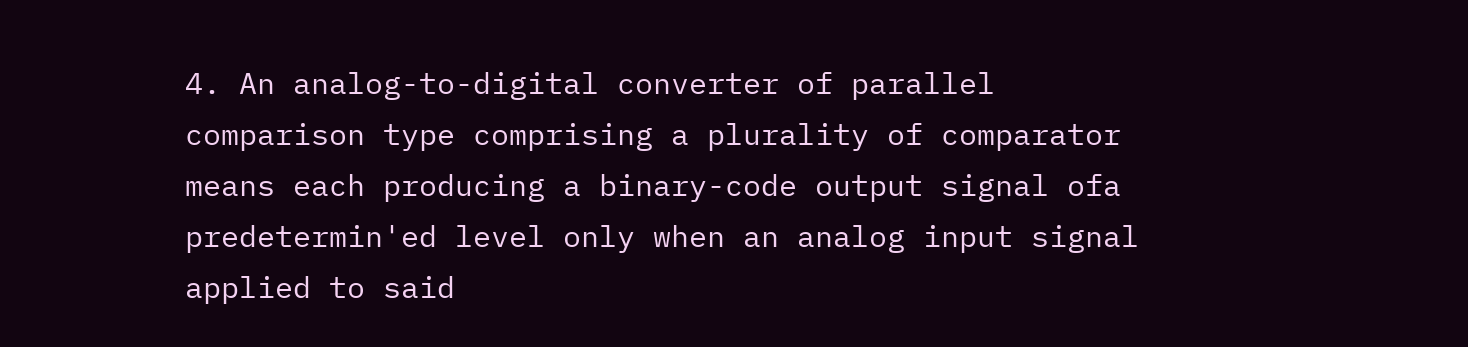4. An analog-to-digital converter of parallel comparison type comprising a plurality of comparator means each producing a binary-code output signal ofa predetermin'ed level only when an analog input signal applied to said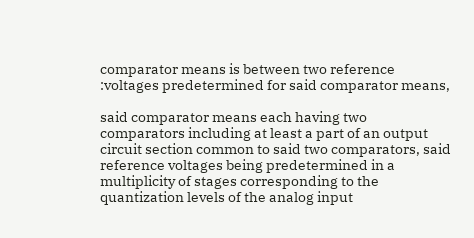comparator means is between two reference :voltages predetermined for said comparator means,

said comparator means each having two comparators including at least a part of an output circuit section common to said two comparators, said reference voltages being predetermined in a multiplicity of stages corresponding to the quantization levels of the analog input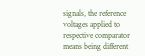signals, the reference voltages applied to respective comparator means being different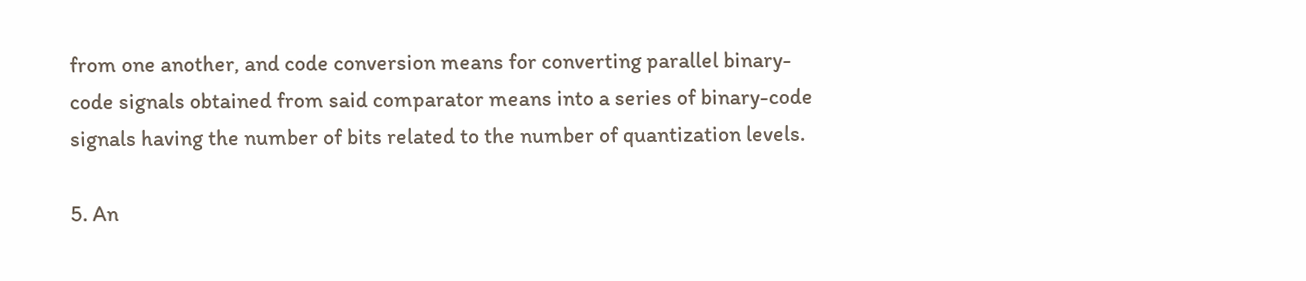from one another, and code conversion means for converting parallel binary-code signals obtained from said comparator means into a series of binary-code signals having the number of bits related to the number of quantization levels.

5. An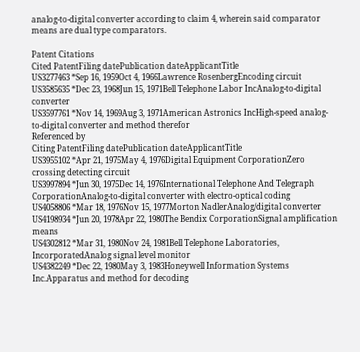analog-to-digital converter according to claim 4, wherein said comparator means are dual type comparators.

Patent Citations
Cited PatentFiling datePublication dateApplicantTitle
US3277463 *Sep 16, 1959Oct 4, 1966Lawrence RosenbergEncoding circuit
US3585635 *Dec 23, 1968Jun 15, 1971Bell Telephone Labor IncAnalog-to-digital converter
US3597761 *Nov 14, 1969Aug 3, 1971American Astronics IncHigh-speed analog-to-digital converter and method therefor
Referenced by
Citing PatentFiling datePublication dateApplicantTitle
US3955102 *Apr 21, 1975May 4, 1976Digital Equipment CorporationZero crossing detecting circuit
US3997894 *Jun 30, 1975Dec 14, 1976International Telephone And Telegraph CorporationAnalog-to-digital converter with electro-optical coding
US4058806 *Mar 18, 1976Nov 15, 1977Morton NadlerAnalog/digital converter
US4198934 *Jun 20, 1978Apr 22, 1980The Bendix CorporationSignal amplification means
US4302812 *Mar 31, 1980Nov 24, 1981Bell Telephone Laboratories, IncorporatedAnalog signal level monitor
US4382249 *Dec 22, 1980May 3, 1983Honeywell Information Systems Inc.Apparatus and method for decoding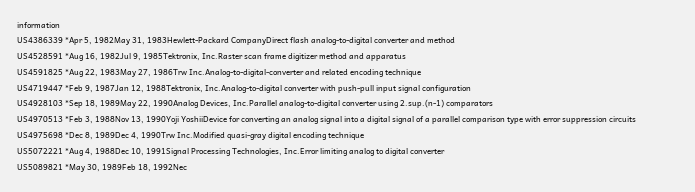information
US4386339 *Apr 5, 1982May 31, 1983Hewlett-Packard CompanyDirect flash analog-to-digital converter and method
US4528591 *Aug 16, 1982Jul 9, 1985Tektronix, Inc.Raster scan frame digitizer method and apparatus
US4591825 *Aug 22, 1983May 27, 1986Trw Inc.Analog-to-digital-converter and related encoding technique
US4719447 *Feb 9, 1987Jan 12, 1988Tektronix, Inc.Analog-to-digital converter with push-pull input signal configuration
US4928103 *Sep 18, 1989May 22, 1990Analog Devices, Inc.Parallel analog-to-digital converter using 2.sup.(n-1) comparators
US4970513 *Feb 3, 1988Nov 13, 1990Yoji YoshiiDevice for converting an analog signal into a digital signal of a parallel comparison type with error suppression circuits
US4975698 *Dec 8, 1989Dec 4, 1990Trw Inc.Modified quasi-gray digital encoding technique
US5072221 *Aug 4, 1988Dec 10, 1991Signal Processing Technologies, Inc.Error limiting analog to digital converter
US5089821 *May 30, 1989Feb 18, 1992Nec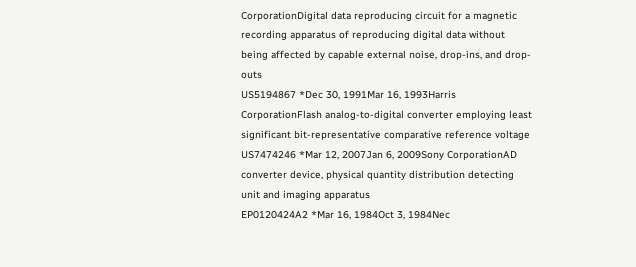CorporationDigital data reproducing circuit for a magnetic recording apparatus of reproducing digital data without being affected by capable external noise, drop-ins, and drop-outs
US5194867 *Dec 30, 1991Mar 16, 1993Harris CorporationFlash analog-to-digital converter employing least significant bit-representative comparative reference voltage
US7474246 *Mar 12, 2007Jan 6, 2009Sony CorporationAD converter device, physical quantity distribution detecting unit and imaging apparatus
EP0120424A2 *Mar 16, 1984Oct 3, 1984Nec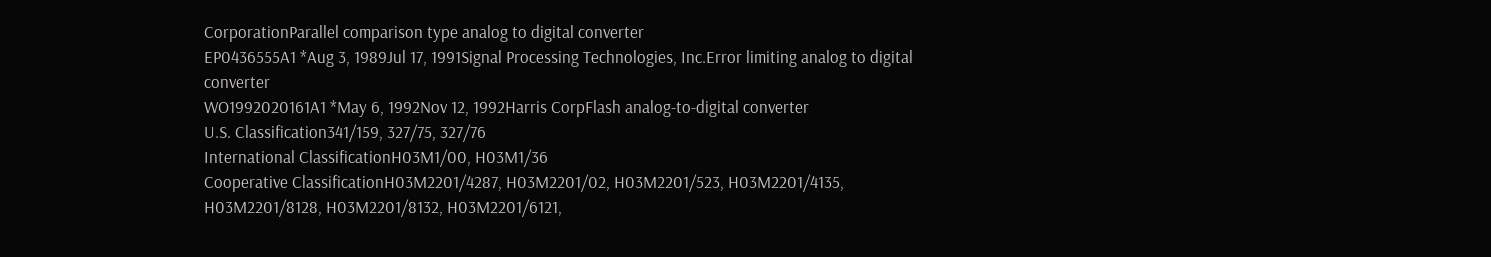CorporationParallel comparison type analog to digital converter
EP0436555A1 *Aug 3, 1989Jul 17, 1991Signal Processing Technologies, Inc.Error limiting analog to digital converter
WO1992020161A1 *May 6, 1992Nov 12, 1992Harris CorpFlash analog-to-digital converter
U.S. Classification341/159, 327/75, 327/76
International ClassificationH03M1/00, H03M1/36
Cooperative ClassificationH03M2201/4287, H03M2201/02, H03M2201/523, H03M2201/4135, H03M2201/8128, H03M2201/8132, H03M2201/6121,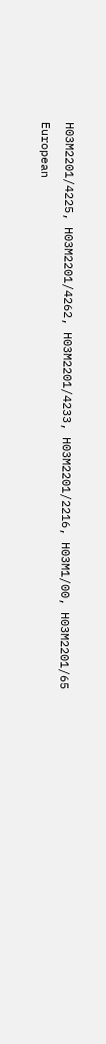H03M2201/4225, H03M2201/4262, H03M2201/4233, H03M2201/2216, H03M1/00, H03M2201/65
European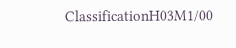ClassificationH03M1/00